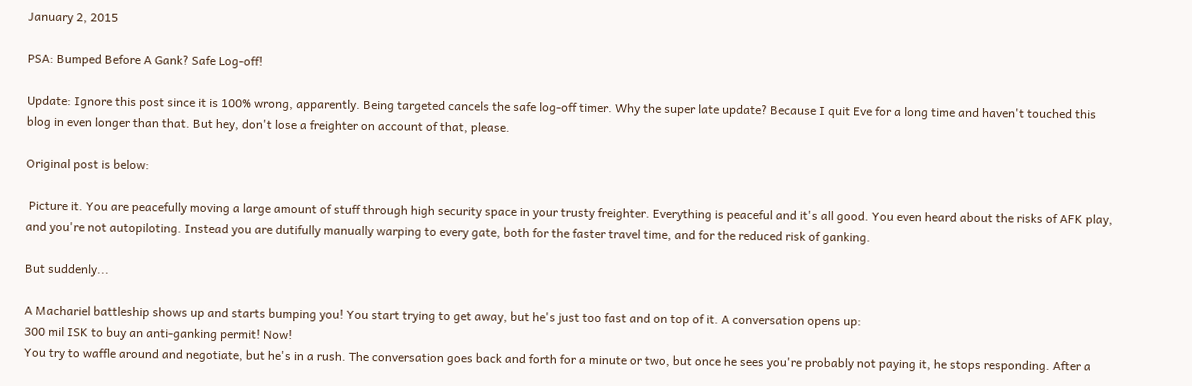January 2, 2015

PSA: Bumped Before A Gank? Safe Log-off!

Update: Ignore this post since it is 100% wrong, apparently. Being targeted cancels the safe log-off timer. Why the super late update? Because I quit Eve for a long time and haven't touched this blog in even longer than that. But hey, don't lose a freighter on account of that, please.

Original post is below:

 Picture it. You are peacefully moving a large amount of stuff through high security space in your trusty freighter. Everything is peaceful and it's all good. You even heard about the risks of AFK play, and you're not autopiloting. Instead you are dutifully manually warping to every gate, both for the faster travel time, and for the reduced risk of ganking.

But suddenly...

A Machariel battleship shows up and starts bumping you! You start trying to get away, but he's just too fast and on top of it. A conversation opens up:
300 mil ISK to buy an anti-ganking permit! Now!
You try to waffle around and negotiate, but he's in a rush. The conversation goes back and forth for a minute or two, but once he sees you're probably not paying it, he stops responding. After a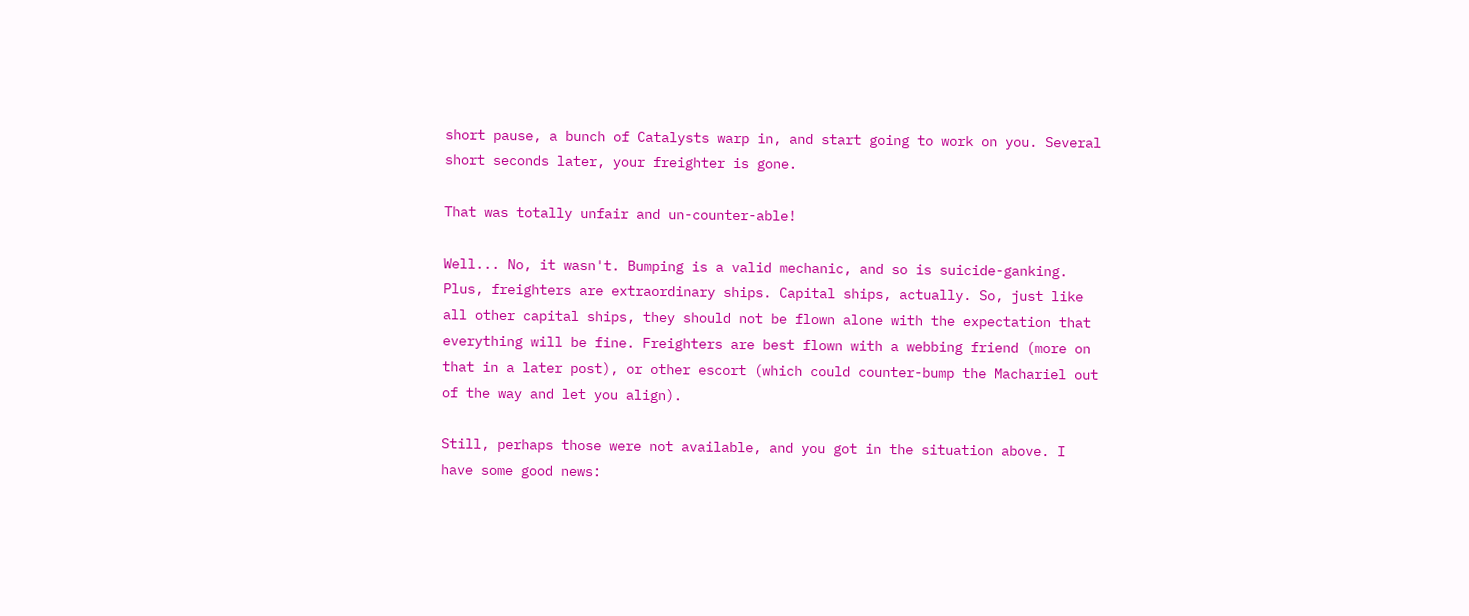short pause, a bunch of Catalysts warp in, and start going to work on you. Several short seconds later, your freighter is gone.

That was totally unfair and un-counter-able!

Well... No, it wasn't. Bumping is a valid mechanic, and so is suicide-ganking. Plus, freighters are extraordinary ships. Capital ships, actually. So, just like all other capital ships, they should not be flown alone with the expectation that everything will be fine. Freighters are best flown with a webbing friend (more on that in a later post), or other escort (which could counter-bump the Machariel out of the way and let you align).

Still, perhaps those were not available, and you got in the situation above. I have some good news: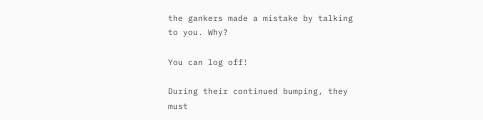the gankers made a mistake by talking to you. Why?

You can log off!

During their continued bumping, they must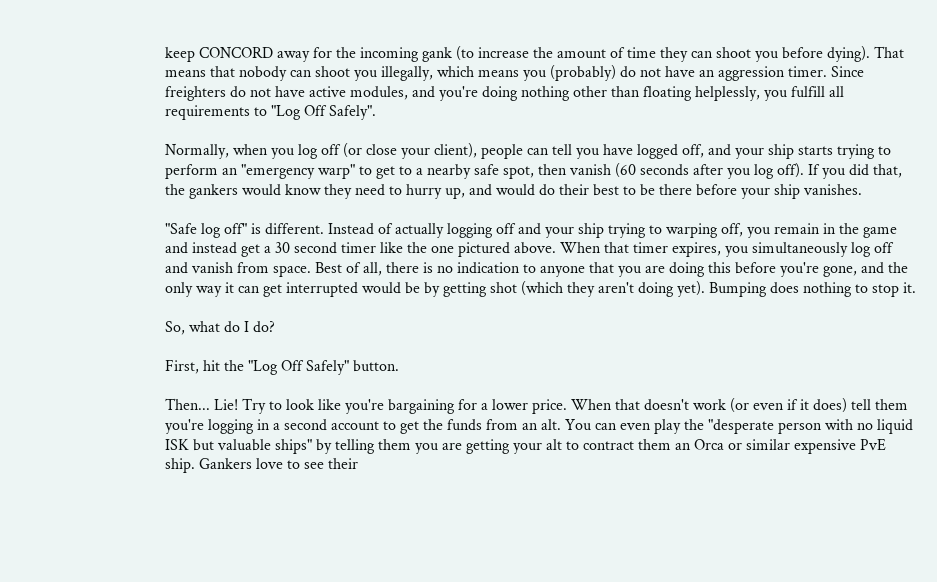keep CONCORD away for the incoming gank (to increase the amount of time they can shoot you before dying). That means that nobody can shoot you illegally, which means you (probably) do not have an aggression timer. Since freighters do not have active modules, and you're doing nothing other than floating helplessly, you fulfill all requirements to "Log Off Safely".

Normally, when you log off (or close your client), people can tell you have logged off, and your ship starts trying to perform an "emergency warp" to get to a nearby safe spot, then vanish (60 seconds after you log off). If you did that, the gankers would know they need to hurry up, and would do their best to be there before your ship vanishes.

"Safe log off" is different. Instead of actually logging off and your ship trying to warping off, you remain in the game and instead get a 30 second timer like the one pictured above. When that timer expires, you simultaneously log off and vanish from space. Best of all, there is no indication to anyone that you are doing this before you're gone, and the only way it can get interrupted would be by getting shot (which they aren't doing yet). Bumping does nothing to stop it.

So, what do I do?

First, hit the "Log Off Safely" button.

Then... Lie! Try to look like you're bargaining for a lower price. When that doesn't work (or even if it does) tell them you're logging in a second account to get the funds from an alt. You can even play the "desperate person with no liquid ISK but valuable ships" by telling them you are getting your alt to contract them an Orca or similar expensive PvE ship. Gankers love to see their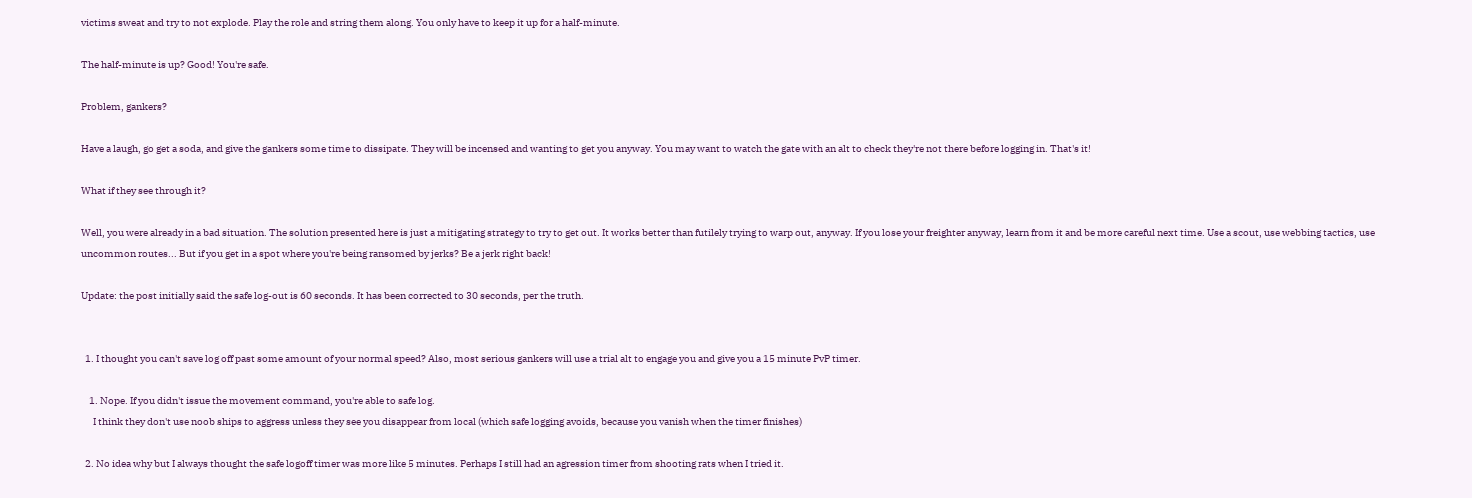victims sweat and try to not explode. Play the role and string them along. You only have to keep it up for a half-minute.

The half-minute is up? Good! You're safe.

Problem, gankers?

Have a laugh, go get a soda, and give the gankers some time to dissipate. They will be incensed and wanting to get you anyway. You may want to watch the gate with an alt to check they're not there before logging in. That's it!

What if they see through it?

Well, you were already in a bad situation. The solution presented here is just a mitigating strategy to try to get out. It works better than futilely trying to warp out, anyway. If you lose your freighter anyway, learn from it and be more careful next time. Use a scout, use webbing tactics, use uncommon routes... But if you get in a spot where you're being ransomed by jerks? Be a jerk right back!

Update: the post initially said the safe log-out is 60 seconds. It has been corrected to 30 seconds, per the truth.


  1. I thought you can't save log off past some amount of your normal speed? Also, most serious gankers will use a trial alt to engage you and give you a 15 minute PvP timer.

    1. Nope. If you didn't issue the movement command, you're able to safe log.
      I think they don't use noob ships to aggress unless they see you disappear from local (which safe logging avoids, because you vanish when the timer finishes)

  2. No idea why but I always thought the safe logoff timer was more like 5 minutes. Perhaps I still had an agression timer from shooting rats when I tried it.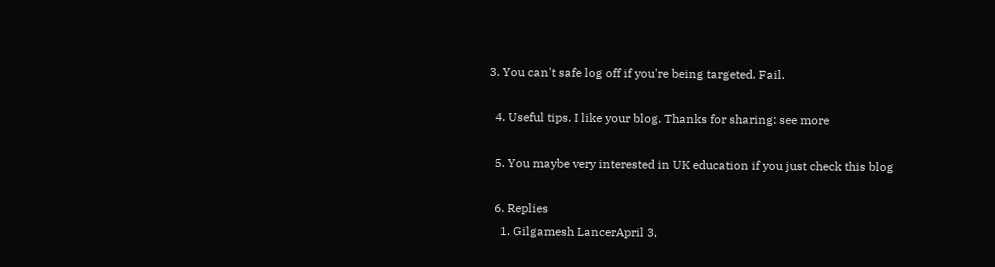3. You can't safe log off if you're being targeted. Fail.

  4. Useful tips. I like your blog. Thanks for sharing: see more

  5. You maybe very interested in UK education if you just check this blog

  6. Replies
    1. Gilgamesh LancerApril 3,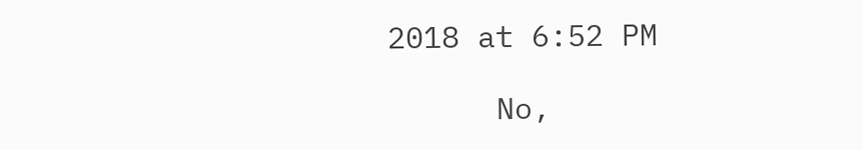2018 at 6:52 PM

      No,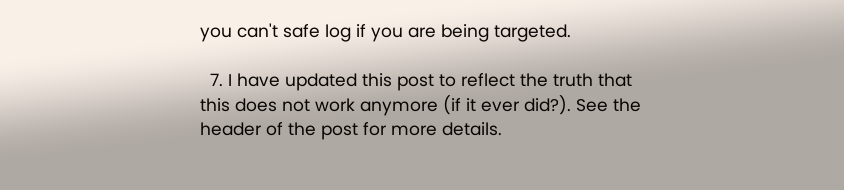you can't safe log if you are being targeted.

  7. I have updated this post to reflect the truth that this does not work anymore (if it ever did?). See the header of the post for more details.